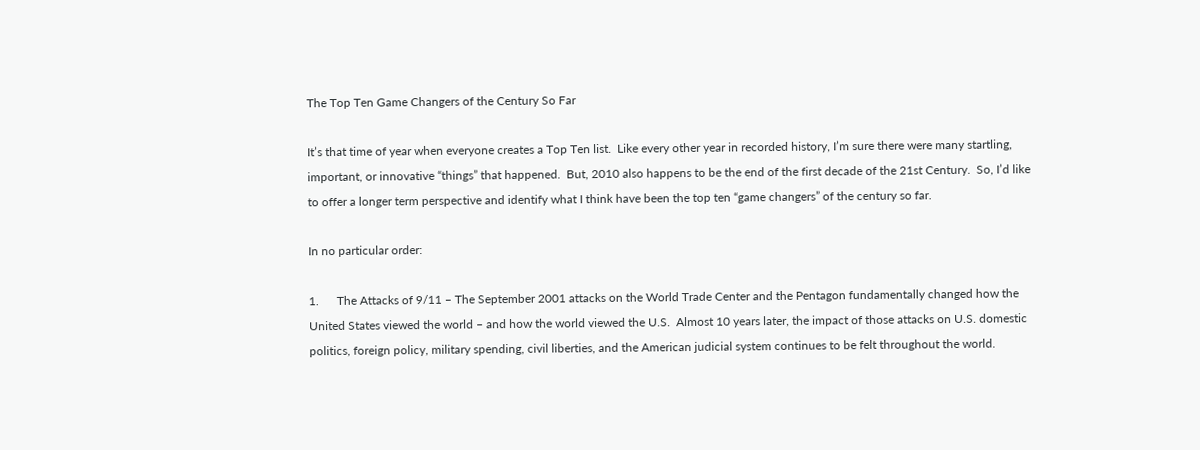The Top Ten Game Changers of the Century So Far

It’s that time of year when everyone creates a Top Ten list.  Like every other year in recorded history, I’m sure there were many startling, important, or innovative “things” that happened.  But, 2010 also happens to be the end of the first decade of the 21st Century.  So, I’d like to offer a longer term perspective and identify what I think have been the top ten “game changers” of the century so far.

In no particular order:

1.      The Attacks of 9/11 – The September 2001 attacks on the World Trade Center and the Pentagon fundamentally changed how the United States viewed the world – and how the world viewed the U.S.  Almost 10 years later, the impact of those attacks on U.S. domestic politics, foreign policy, military spending, civil liberties, and the American judicial system continues to be felt throughout the world.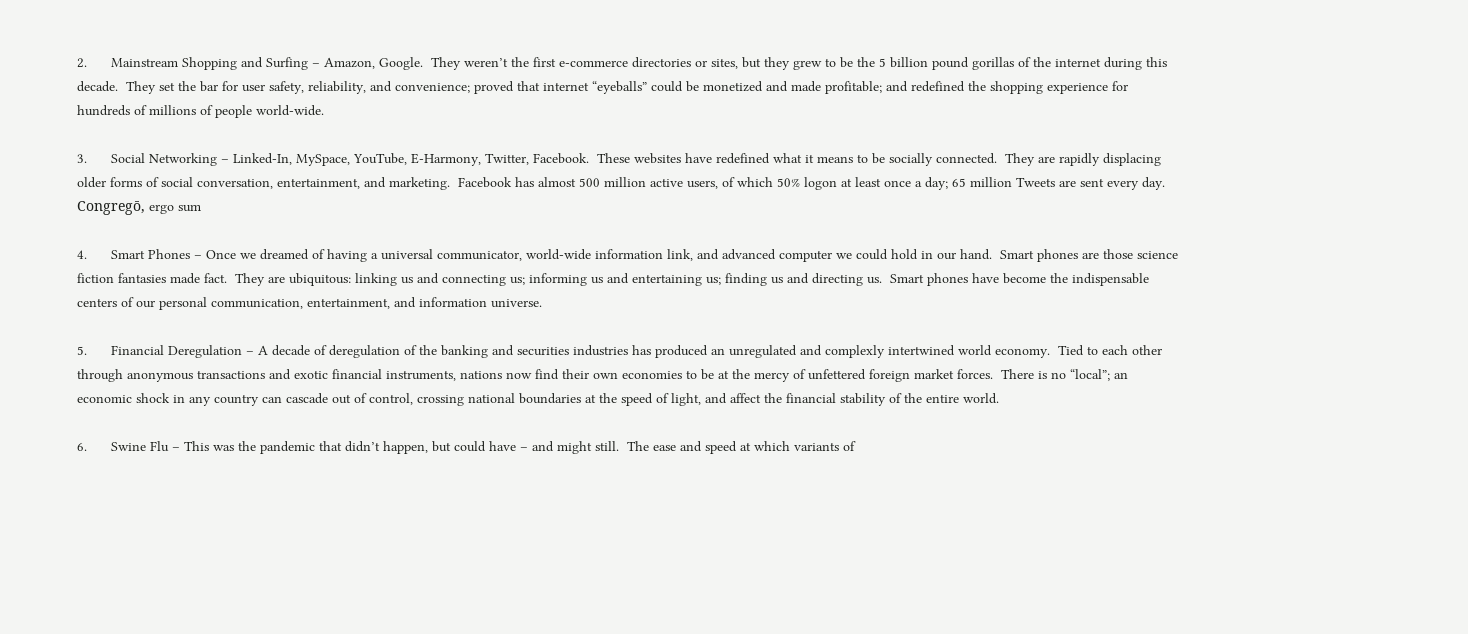2.      Mainstream Shopping and Surfing – Amazon, Google.  They weren’t the first e-commerce directories or sites, but they grew to be the 5 billion pound gorillas of the internet during this decade.  They set the bar for user safety, reliability, and convenience; proved that internet “eyeballs” could be monetized and made profitable; and redefined the shopping experience for hundreds of millions of people world-wide.

3.      Social Networking – Linked-In, MySpace, YouTube, E-Harmony, Twitter, Facebook.  These websites have redefined what it means to be socially connected.  They are rapidly displacing older forms of social conversation, entertainment, and marketing.  Facebook has almost 500 million active users, of which 50% logon at least once a day; 65 million Tweets are sent every day.  Congregō, ergo sum

4.      Smart Phones – Once we dreamed of having a universal communicator, world-wide information link, and advanced computer we could hold in our hand.  Smart phones are those science fiction fantasies made fact.  They are ubiquitous: linking us and connecting us; informing us and entertaining us; finding us and directing us.  Smart phones have become the indispensable centers of our personal communication, entertainment, and information universe.

5.      Financial Deregulation – A decade of deregulation of the banking and securities industries has produced an unregulated and complexly intertwined world economy.  Tied to each other through anonymous transactions and exotic financial instruments, nations now find their own economies to be at the mercy of unfettered foreign market forces.  There is no “local”; an economic shock in any country can cascade out of control, crossing national boundaries at the speed of light, and affect the financial stability of the entire world.

6.      Swine Flu – This was the pandemic that didn’t happen, but could have – and might still.  The ease and speed at which variants of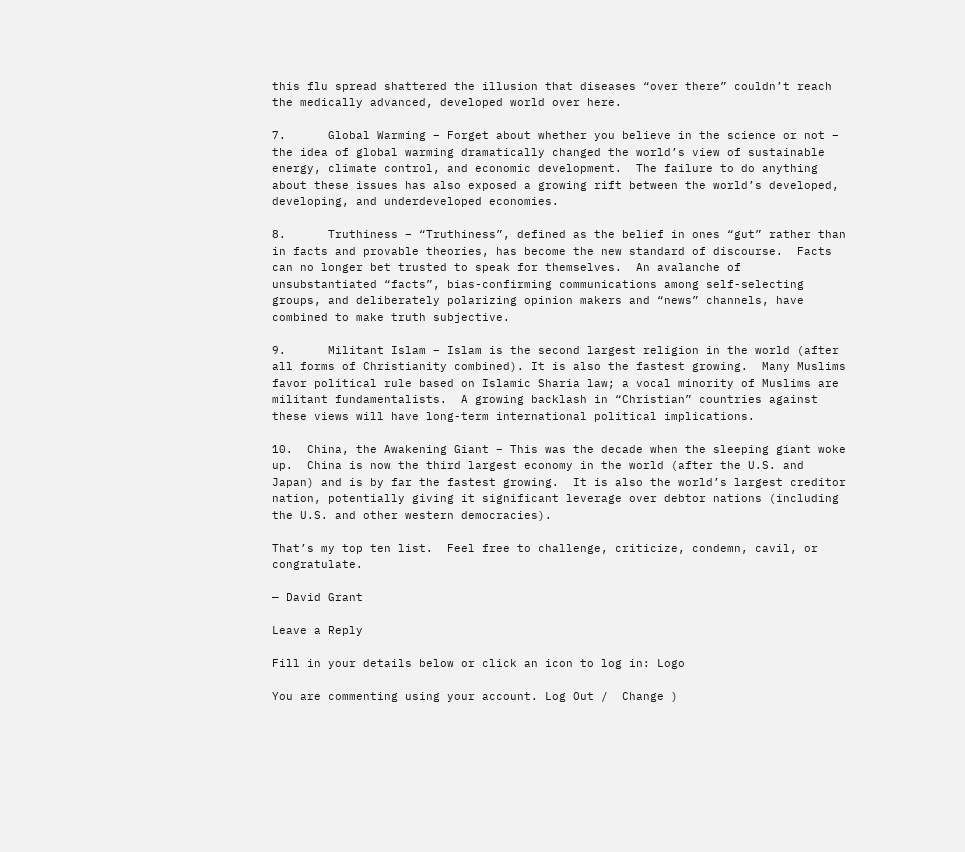this flu spread shattered the illusion that diseases “over there” couldn’t reach the medically advanced, developed world over here.

7.      Global Warming – Forget about whether you believe in the science or not – the idea of global warming dramatically changed the world’s view of sustainable energy, climate control, and economic development.  The failure to do anything about these issues has also exposed a growing rift between the world’s developed, developing, and underdeveloped economies.

8.      Truthiness – “Truthiness”, defined as the belief in ones “gut” rather than in facts and provable theories, has become the new standard of discourse.  Facts can no longer bet trusted to speak for themselves.  An avalanche of unsubstantiated “facts”, bias-confirming communications among self-selecting groups, and deliberately polarizing opinion makers and “news” channels, have combined to make truth subjective.

9.      Militant Islam – Islam is the second largest religion in the world (after all forms of Christianity combined). It is also the fastest growing.  Many Muslims favor political rule based on Islamic Sharia law; a vocal minority of Muslims are militant fundamentalists.  A growing backlash in “Christian” countries against these views will have long-term international political implications.

10.  China, the Awakening Giant – This was the decade when the sleeping giant woke up.  China is now the third largest economy in the world (after the U.S. and Japan) and is by far the fastest growing.  It is also the world’s largest creditor nation, potentially giving it significant leverage over debtor nations (including the U.S. and other western democracies).

That’s my top ten list.  Feel free to challenge, criticize, condemn, cavil, or congratulate.

— David Grant

Leave a Reply

Fill in your details below or click an icon to log in: Logo

You are commenting using your account. Log Out /  Change )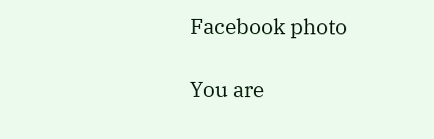Facebook photo

You are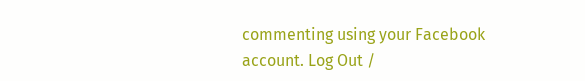commenting using your Facebook account. Log Out /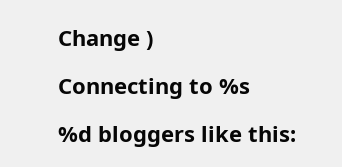Change )

Connecting to %s

%d bloggers like this: